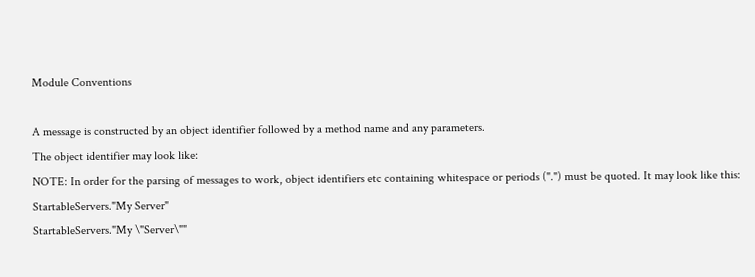Module Conventions

A message is constructed by an object identifier followed by a method name and any parameters.
The object identifier may look like:
NOTE: In order for the parsing of messages to work, object identifiers etc containing whitespace or periods (".") must be quoted. It may look like this:
StartableServers."My Server"
StartableServers."My \"Server\""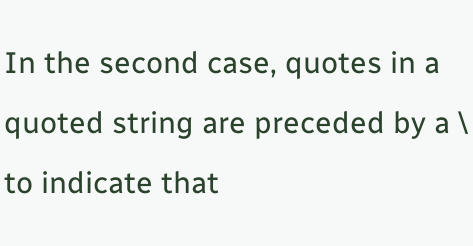In the second case, quotes in a quoted string are preceded by a \ to indicate that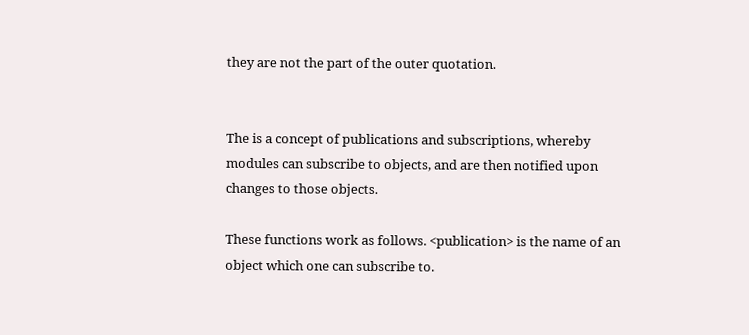they are not the part of the outer quotation.


The is a concept of publications and subscriptions, whereby modules can subscribe to objects, and are then notified upon changes to those objects.

These functions work as follows. <publication> is the name of an object which one can subscribe to.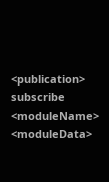<publication> subscribe <moduleName> <moduleData>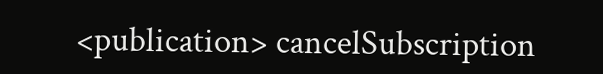<publication> cancelSubscription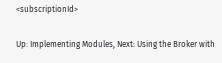<subscriptionId>

Up: Implementing Modules, Next: Using the Broker with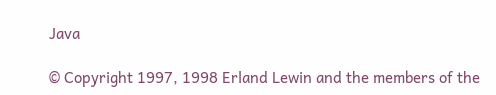Java

© Copyright 1997, 1998 Erland Lewin and the members of the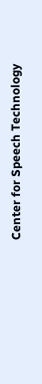Center for Speech Technology